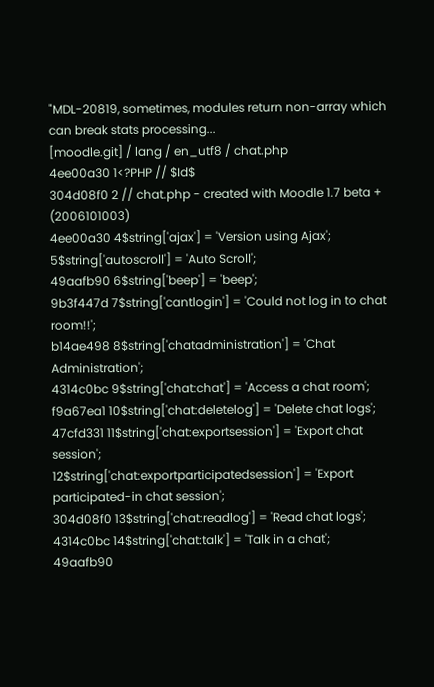"MDL-20819, sometimes, modules return non-array which can break stats processing...
[moodle.git] / lang / en_utf8 / chat.php
4ee00a30 1<?PHP // $Id$
304d08f0 2 // chat.php - created with Moodle 1.7 beta + (2006101003)
4ee00a30 4$string['ajax'] = 'Version using Ajax';
5$string['autoscroll'] = 'Auto Scroll';
49aafb90 6$string['beep'] = 'beep';
9b3f447d 7$string['cantlogin'] = 'Could not log in to chat room!!';
b14ae498 8$string['chatadministration'] = 'Chat Administration';
4314c0bc 9$string['chat:chat'] = 'Access a chat room';
f9a67ea1 10$string['chat:deletelog'] = 'Delete chat logs';
47cfd331 11$string['chat:exportsession'] = 'Export chat session';
12$string['chat:exportparticipatedsession'] = 'Export participated-in chat session';
304d08f0 13$string['chat:readlog'] = 'Read chat logs';
4314c0bc 14$string['chat:talk'] = 'Talk in a chat';
49aafb90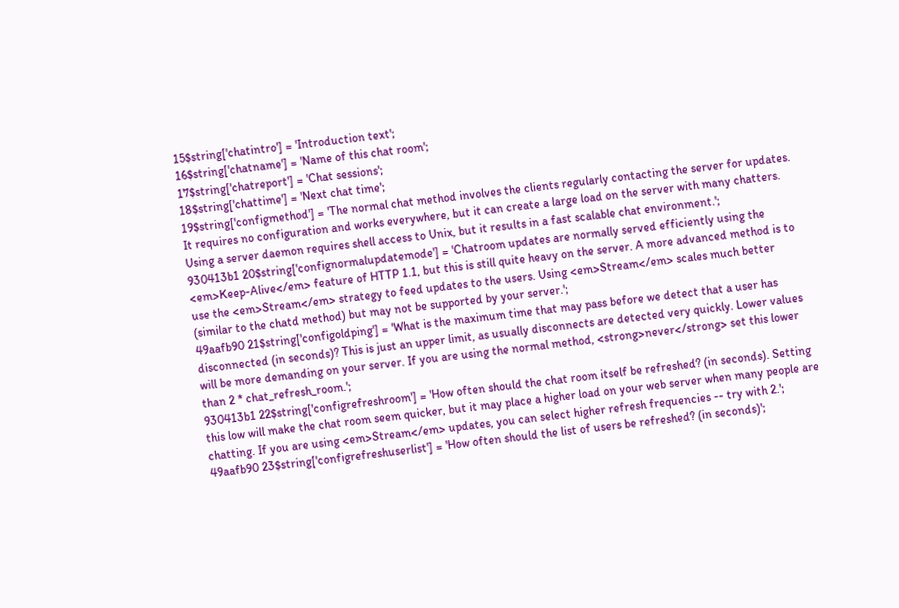15$string['chatintro'] = 'Introduction text';
16$string['chatname'] = 'Name of this chat room';
17$string['chatreport'] = 'Chat sessions';
18$string['chattime'] = 'Next chat time';
19$string['configmethod'] = 'The normal chat method involves the clients regularly contacting the server for updates. It requires no configuration and works everywhere, but it can create a large load on the server with many chatters. Using a server daemon requires shell access to Unix, but it results in a fast scalable chat environment.';
930413b1 20$string['confignormalupdatemode'] = 'Chatroom updates are normally served efficiently using the <em>Keep-Alive</em> feature of HTTP 1.1, but this is still quite heavy on the server. A more advanced method is to use the <em>Stream</em> strategy to feed updates to the users. Using <em>Stream</em> scales much better (similar to the chatd method) but may not be supported by your server.';
49aafb90 21$string['configoldping'] = 'What is the maximum time that may pass before we detect that a user has disconnected (in seconds)? This is just an upper limit, as usually disconnects are detected very quickly. Lower values will be more demanding on your server. If you are using the normal method, <strong>never</strong> set this lower than 2 * chat_refresh_room.';
930413b1 22$string['configrefreshroom'] = 'How often should the chat room itself be refreshed? (in seconds). Setting this low will make the chat room seem quicker, but it may place a higher load on your web server when many people are chatting. If you are using <em>Stream</em> updates, you can select higher refresh frequencies -- try with 2.';
49aafb90 23$string['configrefreshuserlist'] = 'How often should the list of users be refreshed? (in seconds)';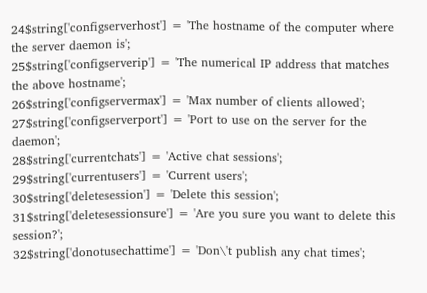24$string['configserverhost'] = 'The hostname of the computer where the server daemon is';
25$string['configserverip'] = 'The numerical IP address that matches the above hostname';
26$string['configservermax'] = 'Max number of clients allowed';
27$string['configserverport'] = 'Port to use on the server for the daemon';
28$string['currentchats'] = 'Active chat sessions';
29$string['currentusers'] = 'Current users';
30$string['deletesession'] = 'Delete this session';
31$string['deletesessionsure'] = 'Are you sure you want to delete this session?';
32$string['donotusechattime'] = 'Don\'t publish any chat times';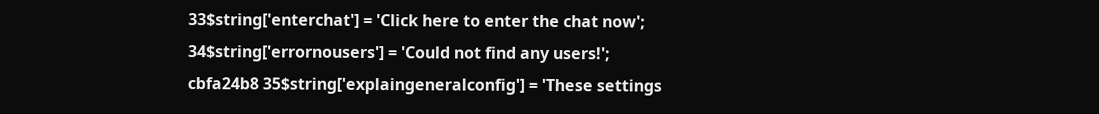33$string['enterchat'] = 'Click here to enter the chat now';
34$string['errornousers'] = 'Could not find any users!';
cbfa24b8 35$string['explaingeneralconfig'] = 'These settings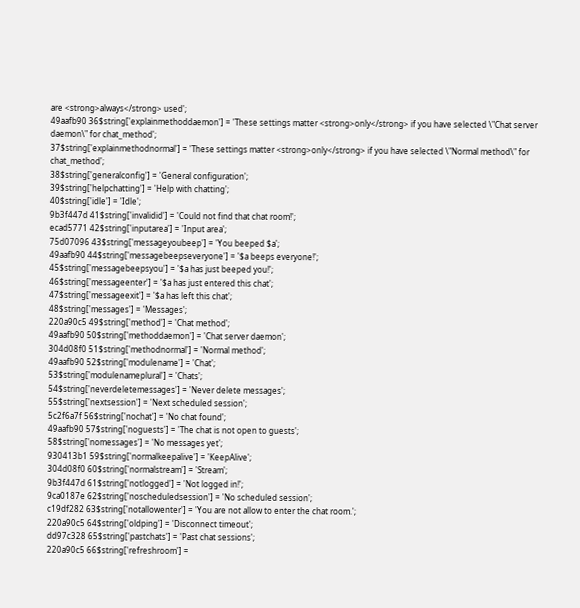are <strong>always</strong> used';
49aafb90 36$string['explainmethoddaemon'] = 'These settings matter <strong>only</strong> if you have selected \"Chat server daemon\" for chat_method';
37$string['explainmethodnormal'] = 'These settings matter <strong>only</strong> if you have selected \"Normal method\" for chat_method';
38$string['generalconfig'] = 'General configuration';
39$string['helpchatting'] = 'Help with chatting';
40$string['idle'] = 'Idle';
9b3f447d 41$string['invalidid'] = 'Could not find that chat room!';
ecad5771 42$string['inputarea'] = 'Input area';
75d07096 43$string['messageyoubeep'] = 'You beeped $a';
49aafb90 44$string['messagebeepseveryone'] = '$a beeps everyone!';
45$string['messagebeepsyou'] = '$a has just beeped you!';
46$string['messageenter'] = '$a has just entered this chat';
47$string['messageexit'] = '$a has left this chat';
48$string['messages'] = 'Messages';
220a90c5 49$string['method'] = 'Chat method';
49aafb90 50$string['methoddaemon'] = 'Chat server daemon';
304d08f0 51$string['methodnormal'] = 'Normal method';
49aafb90 52$string['modulename'] = 'Chat';
53$string['modulenameplural'] = 'Chats';
54$string['neverdeletemessages'] = 'Never delete messages';
55$string['nextsession'] = 'Next scheduled session';
5c2f6a7f 56$string['nochat'] = 'No chat found';
49aafb90 57$string['noguests'] = 'The chat is not open to guests';
58$string['nomessages'] = 'No messages yet';
930413b1 59$string['normalkeepalive'] = 'KeepAlive';
304d08f0 60$string['normalstream'] = 'Stream';
9b3f447d 61$string['notlogged'] = 'Not logged in!';
9ca0187e 62$string['noscheduledsession'] = 'No scheduled session';
c19df282 63$string['notallowenter'] = 'You are not allow to enter the chat room.';
220a90c5 64$string['oldping'] = 'Disconnect timeout';
dd97c328 65$string['pastchats'] = 'Past chat sessions';
220a90c5 66$string['refreshroom'] =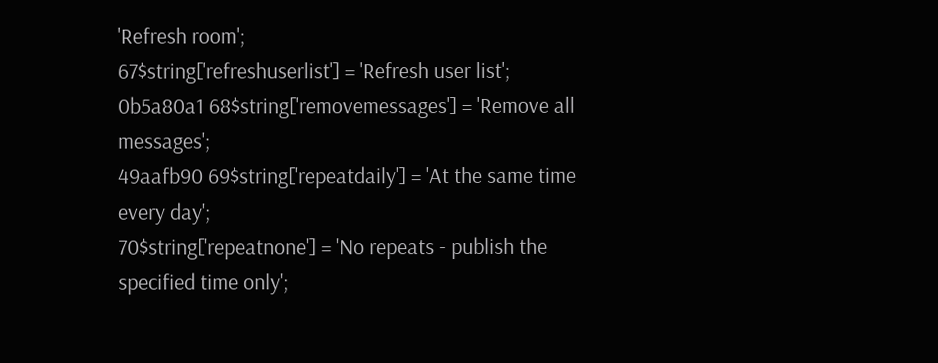'Refresh room';
67$string['refreshuserlist'] = 'Refresh user list';
0b5a80a1 68$string['removemessages'] = 'Remove all messages';
49aafb90 69$string['repeatdaily'] = 'At the same time every day';
70$string['repeatnone'] = 'No repeats - publish the specified time only';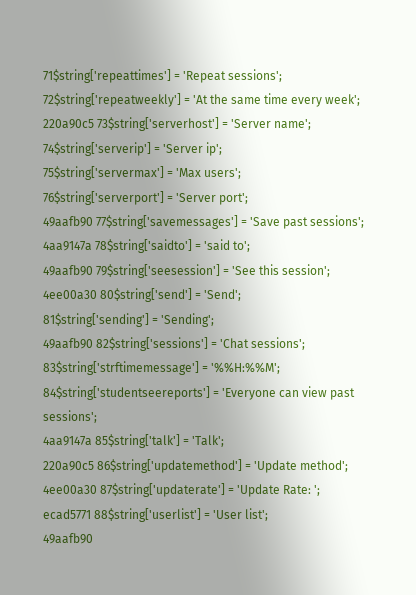71$string['repeattimes'] = 'Repeat sessions';
72$string['repeatweekly'] = 'At the same time every week';
220a90c5 73$string['serverhost'] = 'Server name';
74$string['serverip'] = 'Server ip';
75$string['servermax'] = 'Max users';
76$string['serverport'] = 'Server port';
49aafb90 77$string['savemessages'] = 'Save past sessions';
4aa9147a 78$string['saidto'] = 'said to';
49aafb90 79$string['seesession'] = 'See this session';
4ee00a30 80$string['send'] = 'Send';
81$string['sending'] = 'Sending';
49aafb90 82$string['sessions'] = 'Chat sessions';
83$string['strftimemessage'] = '%%H:%%M';
84$string['studentseereports'] = 'Everyone can view past sessions';
4aa9147a 85$string['talk'] = 'Talk';
220a90c5 86$string['updatemethod'] = 'Update method';
4ee00a30 87$string['updaterate'] = 'Update Rate: ';
ecad5771 88$string['userlist'] = 'User list';
49aafb90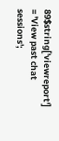89$string['viewreport'] = 'View past chat sessions';